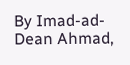By Imad-ad-Dean Ahmad,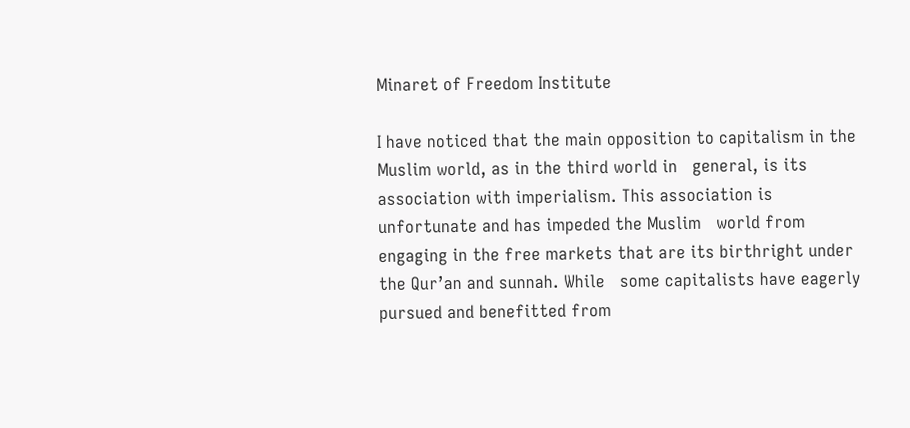Minaret of Freedom Institute

I have noticed that the main opposition to capitalism in the Muslim world, as in the third world in   general, is its association with imperialism. This association is unfortunate and has impeded the Muslim   world from engaging in the free markets that are its birthright under the Qur’an and sunnah. While   some capitalists have eagerly pursued and benefitted from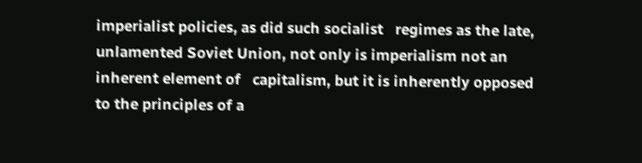imperialist policies, as did such socialist   regimes as the late, unlamented Soviet Union, not only is imperialism not an inherent element of   capitalism, but it is inherently opposed to the principles of a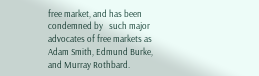free market, and has been condemned by   such major advocates of free markets as Adam Smith, Edmund Burke, and Murray Rothbard.